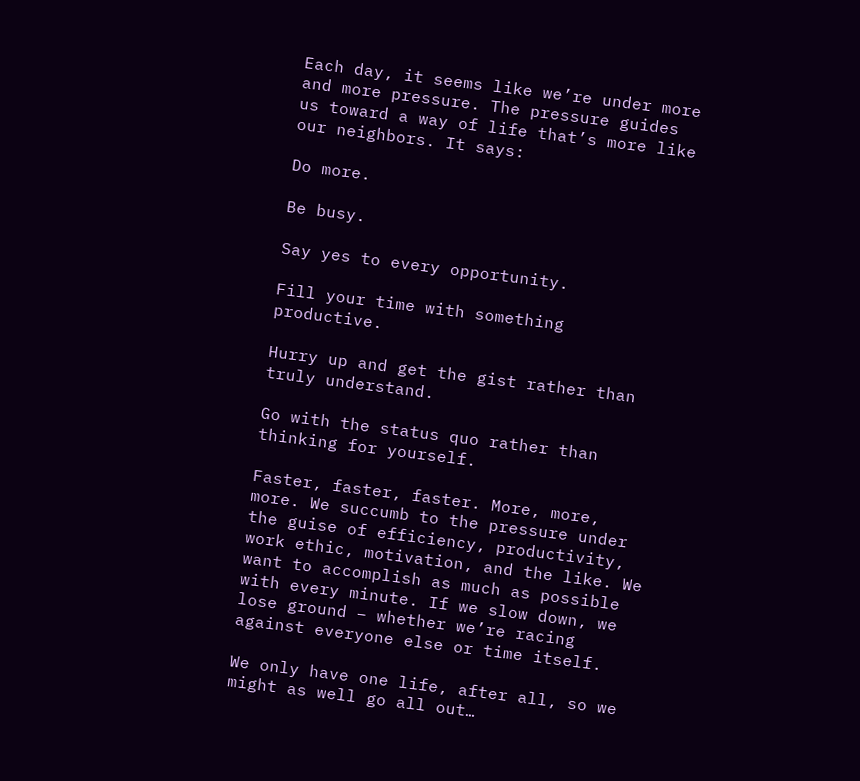Each day, it seems like we’re under more and more pressure. The pressure guides us toward a way of life that’s more like our neighbors. It says:

Do more.

Be busy.

Say yes to every opportunity.

Fill your time with something productive.

Hurry up and get the gist rather than truly understand.

Go with the status quo rather than thinking for yourself.

Faster, faster, faster. More, more, more. We succumb to the pressure under the guise of efficiency, productivity, work ethic, motivation, and the like. We want to accomplish as much as possible with every minute. If we slow down, we lose ground – whether we’re racing against everyone else or time itself.

We only have one life, after all, so we might as well go all out…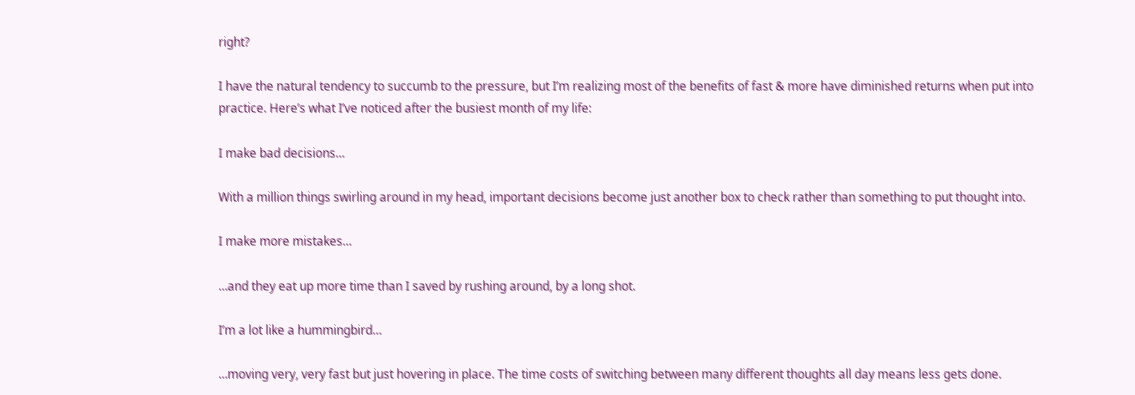right?

I have the natural tendency to succumb to the pressure, but I’m realizing most of the benefits of fast & more have diminished returns when put into practice. Here’s what I’ve noticed after the busiest month of my life:

I make bad decisions…

With a million things swirling around in my head, important decisions become just another box to check rather than something to put thought into.

I make more mistakes…

…and they eat up more time than I saved by rushing around, by a long shot.

I’m a lot like a hummingbird…

…moving very, very fast but just hovering in place. The time costs of switching between many different thoughts all day means less gets done.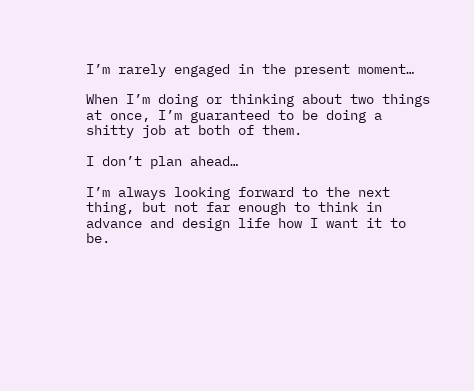I’m rarely engaged in the present moment…

When I’m doing or thinking about two things at once, I’m guaranteed to be doing a shitty job at both of them.

I don’t plan ahead…

I’m always looking forward to the next thing, but not far enough to think in advance and design life how I want it to be.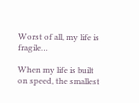Worst of all, my life is fragile…

When my life is built on speed, the smallest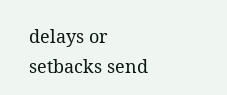delays or setbacks send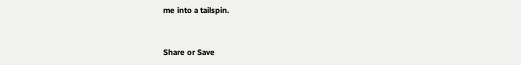me into a tailspin.


Share or Save